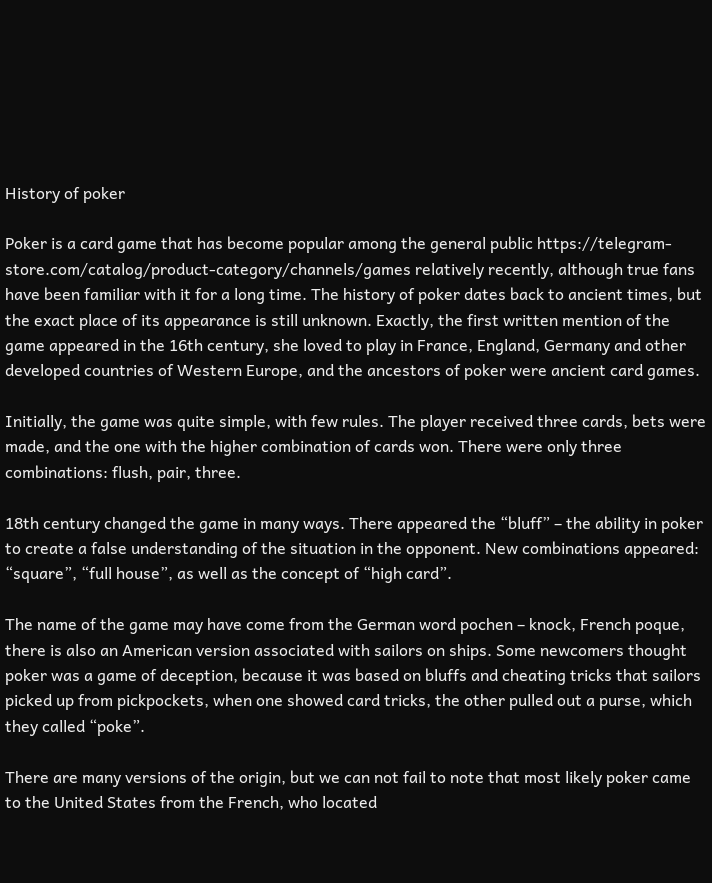History of poker

Poker is a card game that has become popular among the general public https://telegram-store.com/catalog/product-category/channels/games relatively recently, although true fans have been familiar with it for a long time. The history of poker dates back to ancient times, but the exact place of its appearance is still unknown. Exactly, the first written mention of the game appeared in the 16th century, she loved to play in France, England, Germany and other developed countries of Western Europe, and the ancestors of poker were ancient card games.

Initially, the game was quite simple, with few rules. The player received three cards, bets were made, and the one with the higher combination of cards won. There were only three combinations: flush, pair, three.

18th century changed the game in many ways. There appeared the “bluff” – the ability in poker to create a false understanding of the situation in the opponent. New combinations appeared: “square”, “full house”, as well as the concept of “high card”.

The name of the game may have come from the German word pochen – knock, French poque, there is also an American version associated with sailors on ships. Some newcomers thought poker was a game of deception, because it was based on bluffs and cheating tricks that sailors picked up from pickpockets, when one showed card tricks, the other pulled out a purse, which they called “poke”.

There are many versions of the origin, but we can not fail to note that most likely poker came to the United States from the French, who located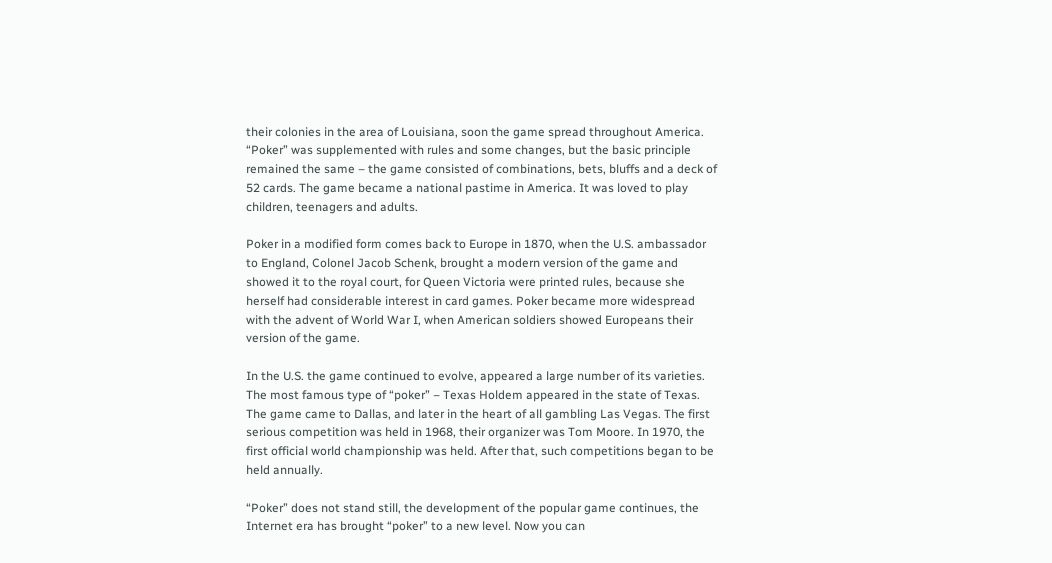their colonies in the area of Louisiana, soon the game spread throughout America. “Poker” was supplemented with rules and some changes, but the basic principle remained the same – the game consisted of combinations, bets, bluffs and a deck of 52 cards. The game became a national pastime in America. It was loved to play children, teenagers and adults.

Poker in a modified form comes back to Europe in 1870, when the U.S. ambassador to England, Colonel Jacob Schenk, brought a modern version of the game and showed it to the royal court, for Queen Victoria were printed rules, because she herself had considerable interest in card games. Poker became more widespread with the advent of World War I, when American soldiers showed Europeans their version of the game.

In the U.S. the game continued to evolve, appeared a large number of its varieties. The most famous type of “poker” – Texas Holdem appeared in the state of Texas. The game came to Dallas, and later in the heart of all gambling Las Vegas. The first serious competition was held in 1968, their organizer was Tom Moore. In 1970, the first official world championship was held. After that, such competitions began to be held annually.

“Poker” does not stand still, the development of the popular game continues, the Internet era has brought “poker” to a new level. Now you can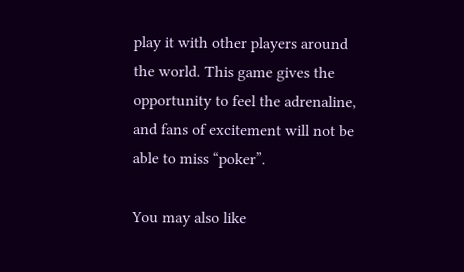play it with other players around the world. This game gives the opportunity to feel the adrenaline, and fans of excitement will not be able to miss “poker”.

You may also like